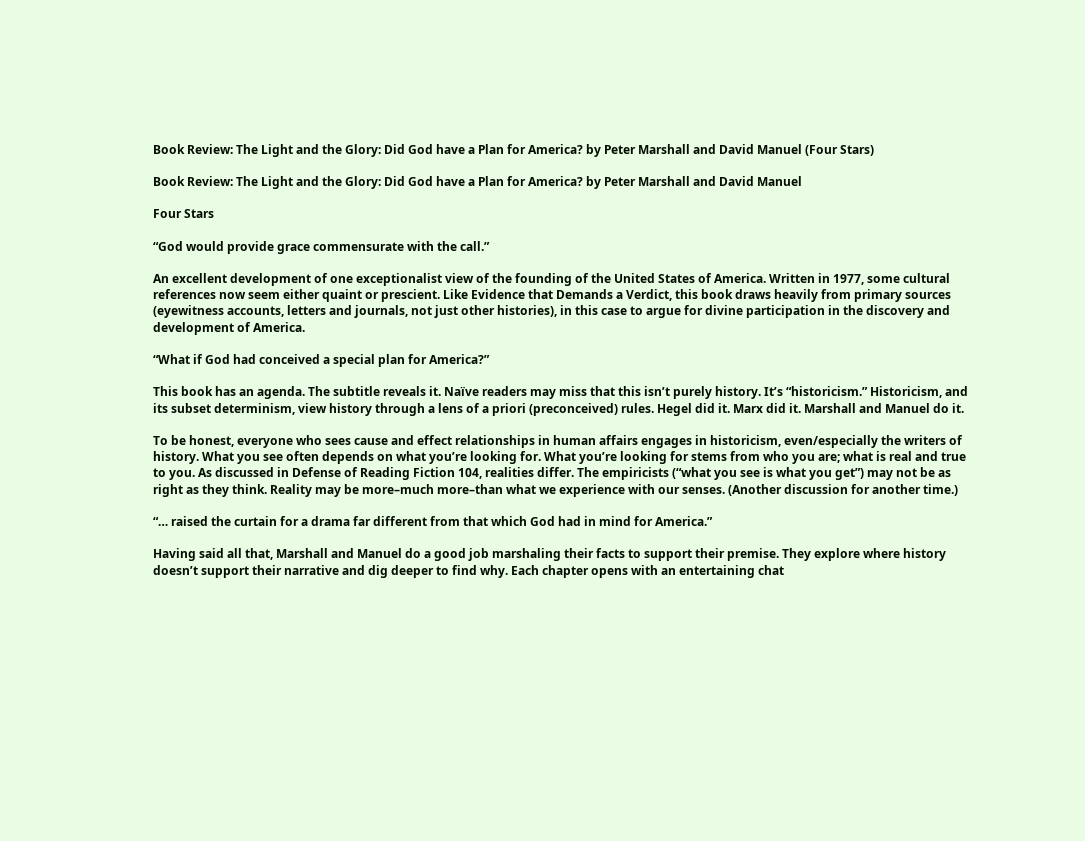Book Review: The Light and the Glory: Did God have a Plan for America? by Peter Marshall and David Manuel (Four Stars)

Book Review: The Light and the Glory: Did God have a Plan for America? by Peter Marshall and David Manuel

Four Stars

“God would provide grace commensurate with the call.”

An excellent development of one exceptionalist view of the founding of the United States of America. Written in 1977, some cultural references now seem either quaint or prescient. Like Evidence that Demands a Verdict, this book draws heavily from primary sources (eyewitness accounts, letters and journals, not just other histories), in this case to argue for divine participation in the discovery and development of America.

“What if God had conceived a special plan for America?”

This book has an agenda. The subtitle reveals it. Naïve readers may miss that this isn’t purely history. It’s “historicism.” Historicism, and its subset determinism, view history through a lens of a priori (preconceived) rules. Hegel did it. Marx did it. Marshall and Manuel do it.

To be honest, everyone who sees cause and effect relationships in human affairs engages in historicism, even/especially the writers of history. What you see often depends on what you’re looking for. What you’re looking for stems from who you are; what is real and true to you. As discussed in Defense of Reading Fiction 104, realities differ. The empiricists (“what you see is what you get”) may not be as right as they think. Reality may be more–much more–than what we experience with our senses. (Another discussion for another time.)

“… raised the curtain for a drama far different from that which God had in mind for America.”

Having said all that, Marshall and Manuel do a good job marshaling their facts to support their premise. They explore where history doesn’t support their narrative and dig deeper to find why. Each chapter opens with an entertaining chat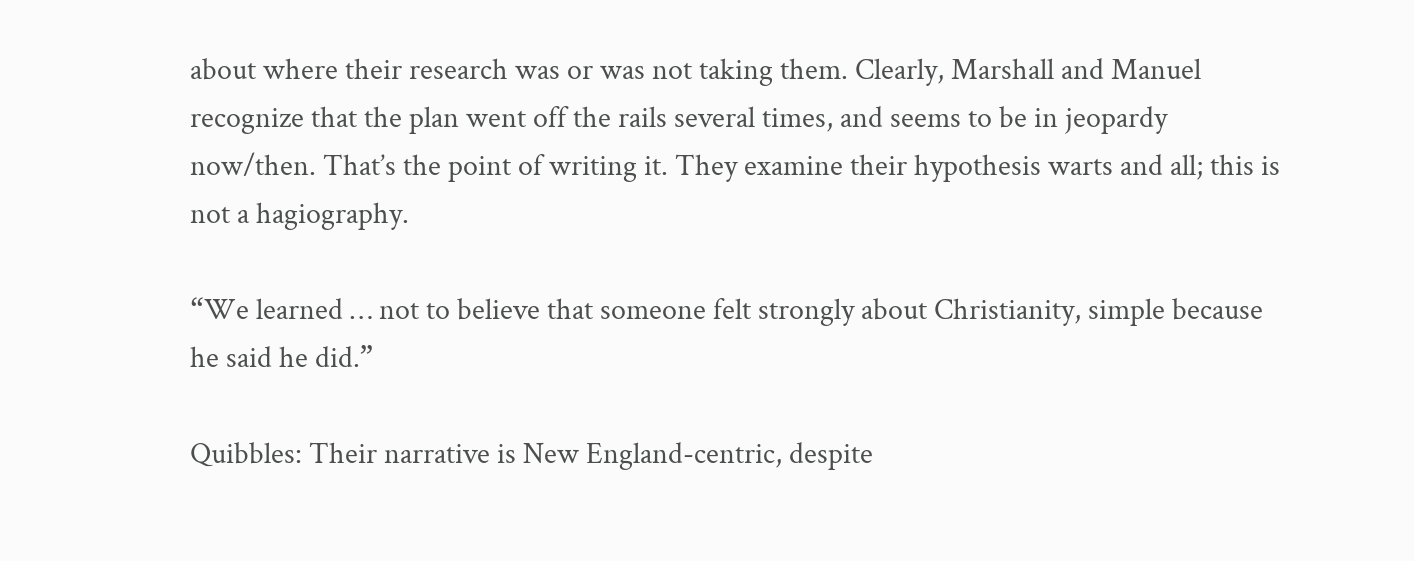about where their research was or was not taking them. Clearly, Marshall and Manuel recognize that the plan went off the rails several times, and seems to be in jeopardy now/then. That’s the point of writing it. They examine their hypothesis warts and all; this is not a hagiography.

“We learned … not to believe that someone felt strongly about Christianity, simple because he said he did.”

Quibbles: Their narrative is New England-centric, despite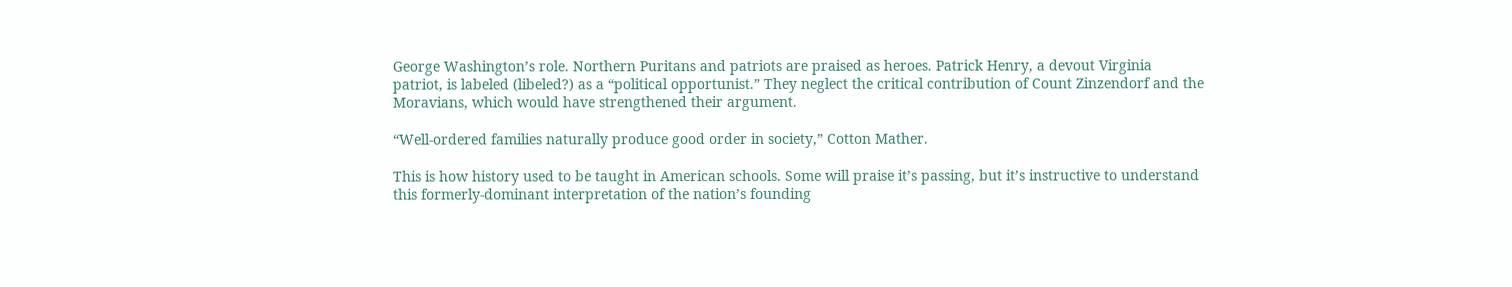George Washington’s role. Northern Puritans and patriots are praised as heroes. Patrick Henry, a devout Virginia patriot, is labeled (libeled?) as a “political opportunist.” They neglect the critical contribution of Count Zinzendorf and the Moravians, which would have strengthened their argument.

“Well-ordered families naturally produce good order in society,” Cotton Mather.

This is how history used to be taught in American schools. Some will praise it’s passing, but it’s instructive to understand this formerly-dominant interpretation of the nation’s founding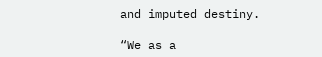and imputed destiny.

“We as a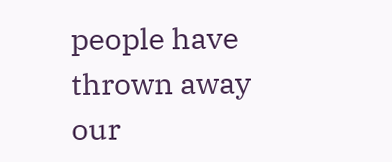people have thrown away our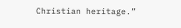Christian heritage.”